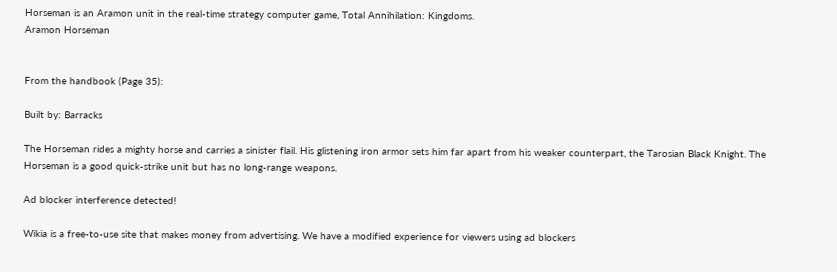Horseman is an Aramon unit in the real-time strategy computer game, Total Annihilation: Kingdoms.
Aramon Horseman


From the handbook (Page 35):

Built by: Barracks

The Horseman rides a mighty horse and carries a sinister flail. His glistening iron armor sets him far apart from his weaker counterpart, the Tarosian Black Knight. The Horseman is a good quick-strike unit but has no long-range weapons.

Ad blocker interference detected!

Wikia is a free-to-use site that makes money from advertising. We have a modified experience for viewers using ad blockers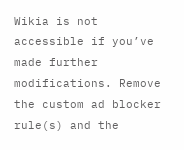Wikia is not accessible if you’ve made further modifications. Remove the custom ad blocker rule(s) and the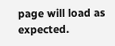page will load as expected.